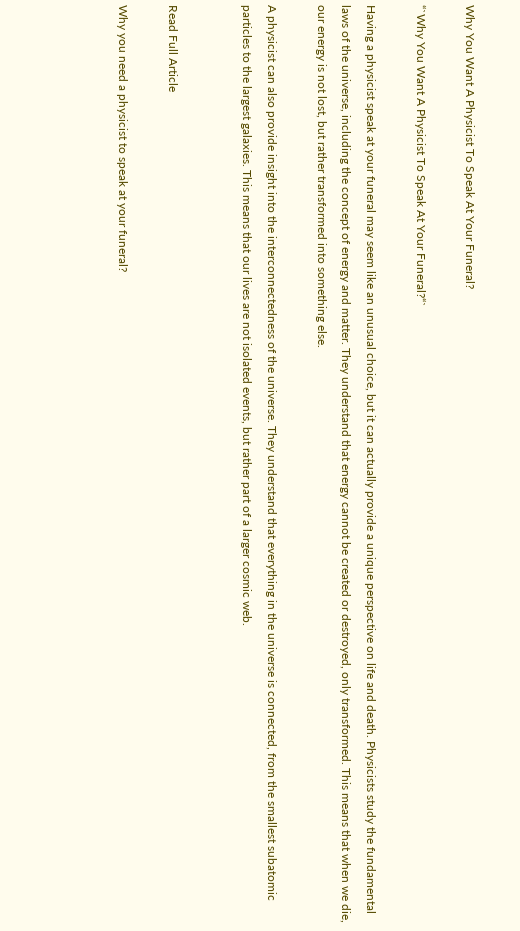Why You Want A Physicist To Speak At Your Funeral?

“`Why You Want A Physicist To Speak At Your Funeral?“`

Having a physicist speak at your funeral may seem like an unusual choice, but it can actually provide a unique perspective on life and death. Physicists study the fundamental laws of the universe, including the concept of energy and matter. They understand that energy cannot be created or destroyed, only transformed. This means that when we die, our energy is not lost, but rather transformed into something else.

A physicist can also provide insight into the interconnectedness of the universe. They understand that everything in the universe is connected, from the smallest subatomic particles to the largest galaxies. This means that our lives are not isolated events, but rather part of a larger cosmic web.


Read Full Article

Why you need a physicist to speak at your funeral?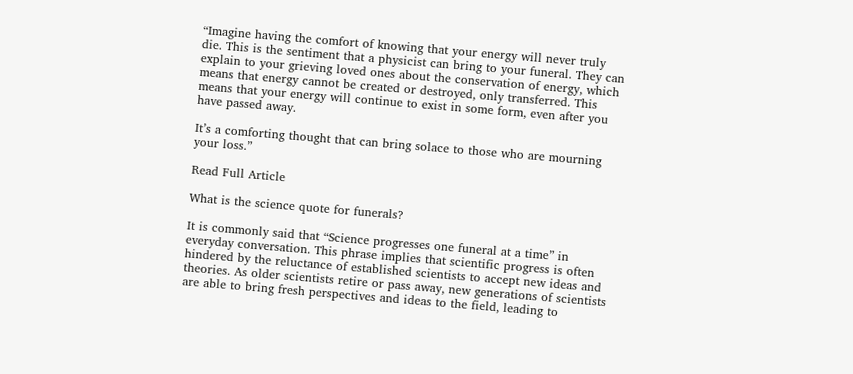“Imagine having the comfort of knowing that your energy will never truly die. This is the sentiment that a physicist can bring to your funeral. They can explain to your grieving loved ones about the conservation of energy, which means that energy cannot be created or destroyed, only transferred. This means that your energy will continue to exist in some form, even after you have passed away.

It’s a comforting thought that can bring solace to those who are mourning your loss.”

Read Full Article

What is the science quote for funerals?

It is commonly said that “Science progresses one funeral at a time” in everyday conversation. This phrase implies that scientific progress is often hindered by the reluctance of established scientists to accept new ideas and theories. As older scientists retire or pass away, new generations of scientists are able to bring fresh perspectives and ideas to the field, leading to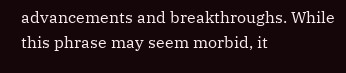advancements and breakthroughs. While this phrase may seem morbid, it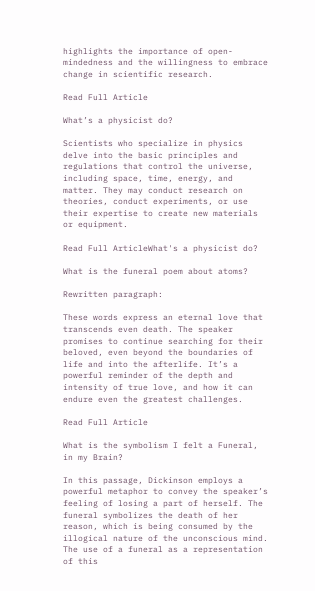highlights the importance of open-mindedness and the willingness to embrace change in scientific research.

Read Full Article

What’s a physicist do?

Scientists who specialize in physics delve into the basic principles and regulations that control the universe, including space, time, energy, and matter. They may conduct research on theories, conduct experiments, or use their expertise to create new materials or equipment.

Read Full ArticleWhat's a physicist do?

What is the funeral poem about atoms?

Rewritten paragraph:

These words express an eternal love that transcends even death. The speaker promises to continue searching for their beloved, even beyond the boundaries of life and into the afterlife. It’s a powerful reminder of the depth and intensity of true love, and how it can endure even the greatest challenges.

Read Full Article

What is the symbolism I felt a Funeral, in my Brain?

In this passage, Dickinson employs a powerful metaphor to convey the speaker’s feeling of losing a part of herself. The funeral symbolizes the death of her reason, which is being consumed by the illogical nature of the unconscious mind. The use of a funeral as a representation of this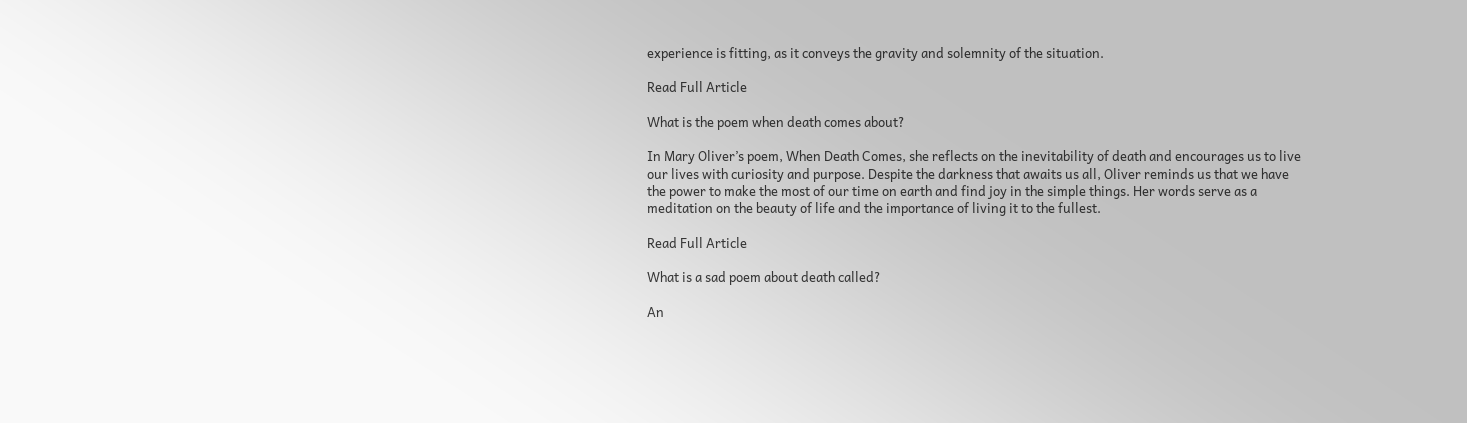experience is fitting, as it conveys the gravity and solemnity of the situation.

Read Full Article

What is the poem when death comes about?

In Mary Oliver’s poem, When Death Comes, she reflects on the inevitability of death and encourages us to live our lives with curiosity and purpose. Despite the darkness that awaits us all, Oliver reminds us that we have the power to make the most of our time on earth and find joy in the simple things. Her words serve as a meditation on the beauty of life and the importance of living it to the fullest.

Read Full Article

What is a sad poem about death called?

An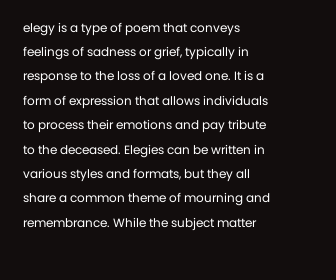elegy is a type of poem that conveys feelings of sadness or grief, typically in response to the loss of a loved one. It is a form of expression that allows individuals to process their emotions and pay tribute to the deceased. Elegies can be written in various styles and formats, but they all share a common theme of mourning and remembrance. While the subject matter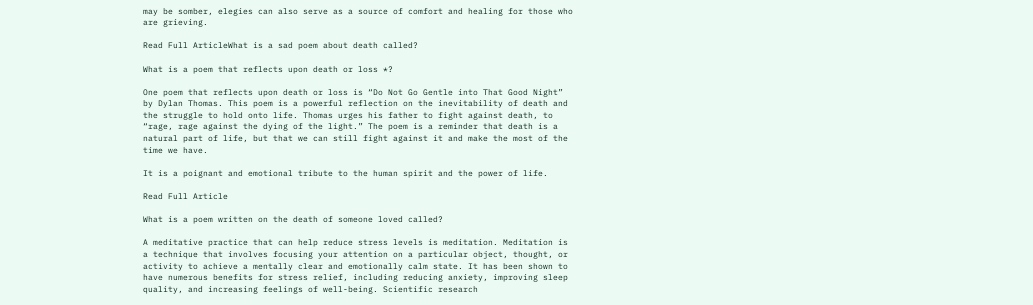may be somber, elegies can also serve as a source of comfort and healing for those who are grieving.

Read Full ArticleWhat is a sad poem about death called?

What is a poem that reflects upon death or loss *?

One poem that reflects upon death or loss is “Do Not Go Gentle into That Good Night” by Dylan Thomas. This poem is a powerful reflection on the inevitability of death and the struggle to hold onto life. Thomas urges his father to fight against death, to “rage, rage against the dying of the light.” The poem is a reminder that death is a natural part of life, but that we can still fight against it and make the most of the time we have.

It is a poignant and emotional tribute to the human spirit and the power of life.

Read Full Article

What is a poem written on the death of someone loved called?

A meditative practice that can help reduce stress levels is meditation. Meditation is a technique that involves focusing your attention on a particular object, thought, or activity to achieve a mentally clear and emotionally calm state. It has been shown to have numerous benefits for stress relief, including reducing anxiety, improving sleep quality, and increasing feelings of well-being. Scientific research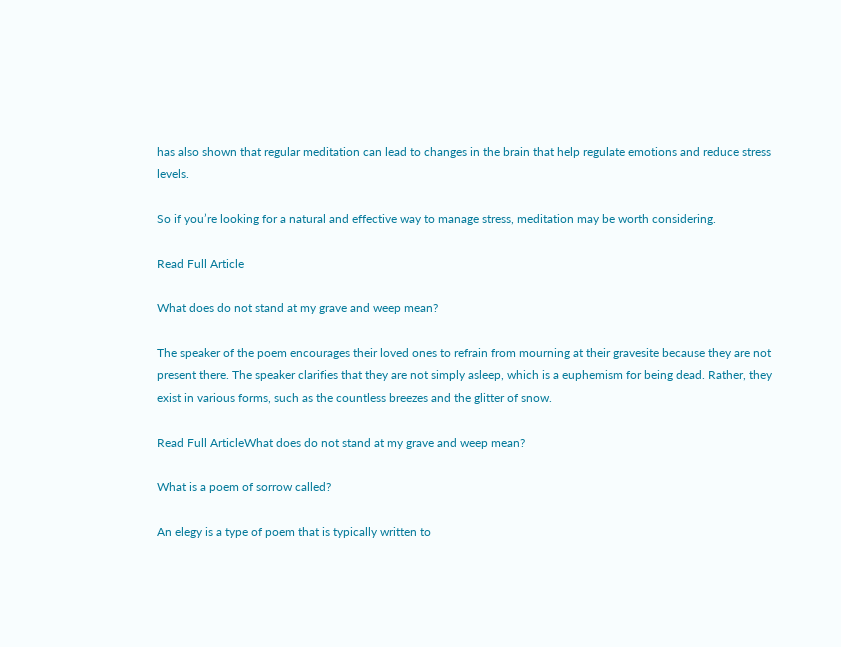has also shown that regular meditation can lead to changes in the brain that help regulate emotions and reduce stress levels.

So if you’re looking for a natural and effective way to manage stress, meditation may be worth considering.

Read Full Article

What does do not stand at my grave and weep mean?

The speaker of the poem encourages their loved ones to refrain from mourning at their gravesite because they are not present there. The speaker clarifies that they are not simply asleep, which is a euphemism for being dead. Rather, they exist in various forms, such as the countless breezes and the glitter of snow.

Read Full ArticleWhat does do not stand at my grave and weep mean?

What is a poem of sorrow called?

An elegy is a type of poem that is typically written to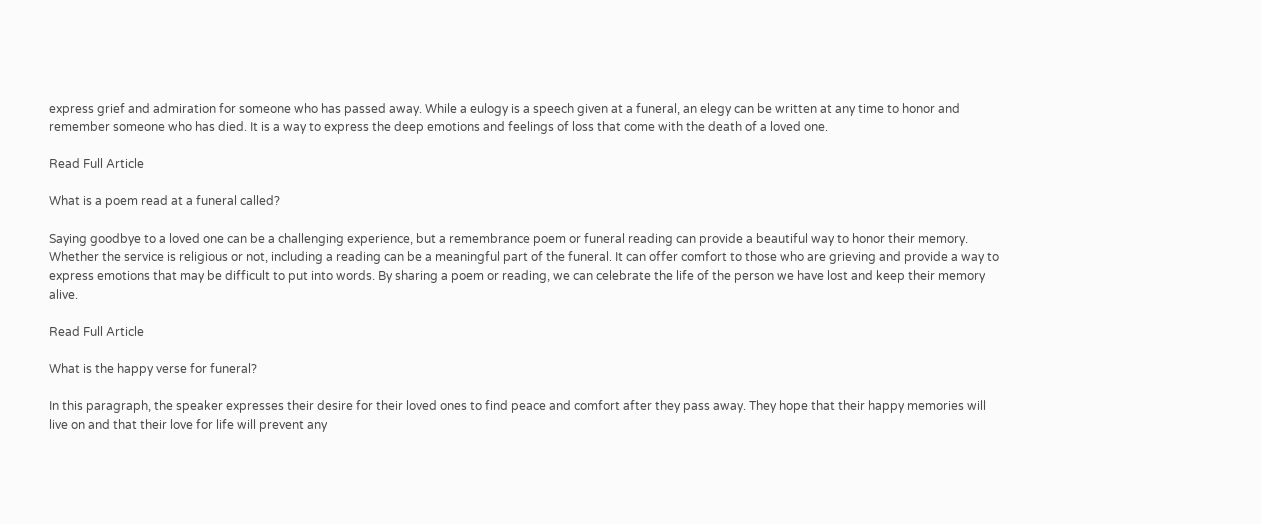express grief and admiration for someone who has passed away. While a eulogy is a speech given at a funeral, an elegy can be written at any time to honor and remember someone who has died. It is a way to express the deep emotions and feelings of loss that come with the death of a loved one.

Read Full Article

What is a poem read at a funeral called?

Saying goodbye to a loved one can be a challenging experience, but a remembrance poem or funeral reading can provide a beautiful way to honor their memory. Whether the service is religious or not, including a reading can be a meaningful part of the funeral. It can offer comfort to those who are grieving and provide a way to express emotions that may be difficult to put into words. By sharing a poem or reading, we can celebrate the life of the person we have lost and keep their memory alive.

Read Full Article

What is the happy verse for funeral?

In this paragraph, the speaker expresses their desire for their loved ones to find peace and comfort after they pass away. They hope that their happy memories will live on and that their love for life will prevent any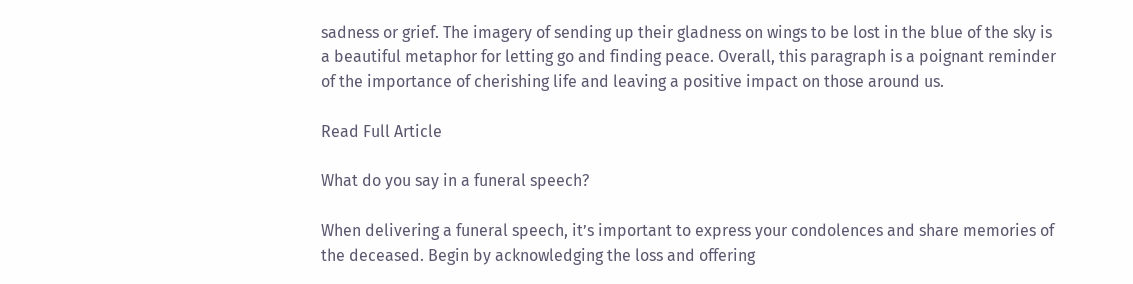sadness or grief. The imagery of sending up their gladness on wings to be lost in the blue of the sky is a beautiful metaphor for letting go and finding peace. Overall, this paragraph is a poignant reminder of the importance of cherishing life and leaving a positive impact on those around us.

Read Full Article

What do you say in a funeral speech?

When delivering a funeral speech, it’s important to express your condolences and share memories of the deceased. Begin by acknowledging the loss and offering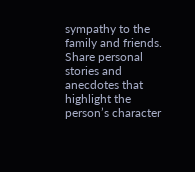sympathy to the family and friends. Share personal stories and anecdotes that highlight the person’s character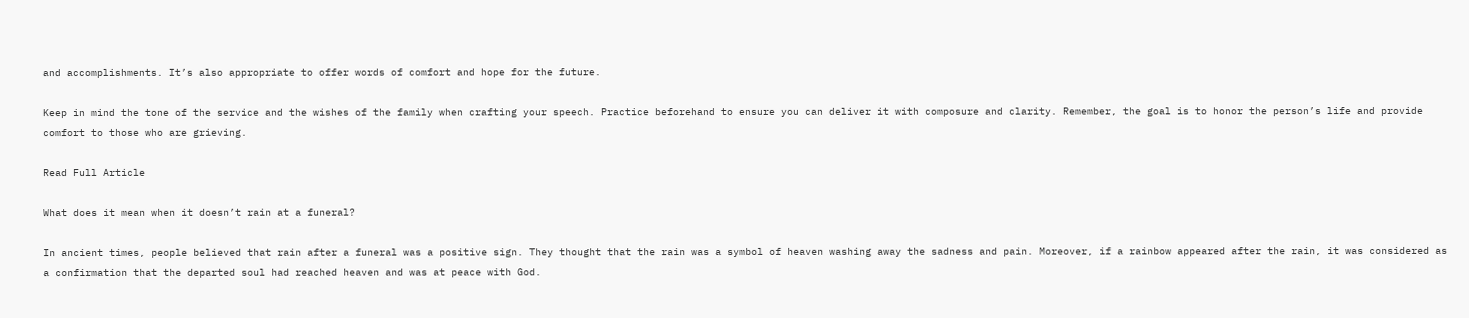and accomplishments. It’s also appropriate to offer words of comfort and hope for the future.

Keep in mind the tone of the service and the wishes of the family when crafting your speech. Practice beforehand to ensure you can deliver it with composure and clarity. Remember, the goal is to honor the person’s life and provide comfort to those who are grieving.

Read Full Article

What does it mean when it doesn’t rain at a funeral?

In ancient times, people believed that rain after a funeral was a positive sign. They thought that the rain was a symbol of heaven washing away the sadness and pain. Moreover, if a rainbow appeared after the rain, it was considered as a confirmation that the departed soul had reached heaven and was at peace with God.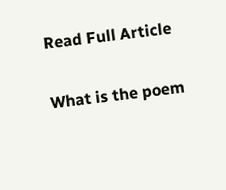Read Full Article

What is the poem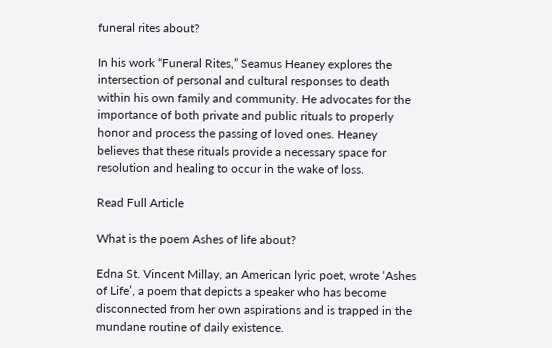funeral rites about?

In his work “Funeral Rites,” Seamus Heaney explores the intersection of personal and cultural responses to death within his own family and community. He advocates for the importance of both private and public rituals to properly honor and process the passing of loved ones. Heaney believes that these rituals provide a necessary space for resolution and healing to occur in the wake of loss.

Read Full Article

What is the poem Ashes of life about?

Edna St. Vincent Millay, an American lyric poet, wrote ‘Ashes of Life’, a poem that depicts a speaker who has become disconnected from her own aspirations and is trapped in the mundane routine of daily existence.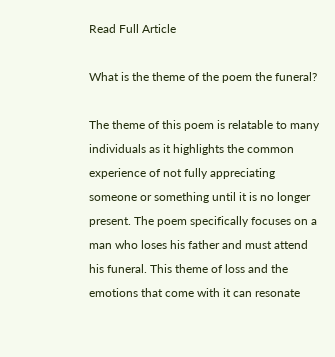Read Full Article

What is the theme of the poem the funeral?

The theme of this poem is relatable to many individuals as it highlights the common experience of not fully appreciating someone or something until it is no longer present. The poem specifically focuses on a man who loses his father and must attend his funeral. This theme of loss and the emotions that come with it can resonate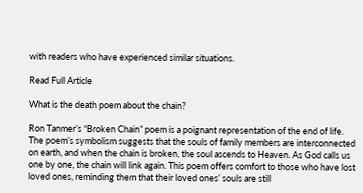with readers who have experienced similar situations.

Read Full Article

What is the death poem about the chain?

Ron Tanmer’s “Broken Chain” poem is a poignant representation of the end of life. The poem’s symbolism suggests that the souls of family members are interconnected on earth, and when the chain is broken, the soul ascends to Heaven. As God calls us one by one, the chain will link again. This poem offers comfort to those who have lost loved ones, reminding them that their loved ones’ souls are still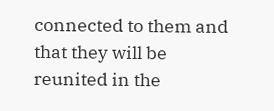connected to them and that they will be reunited in the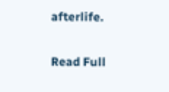afterlife.

Read Full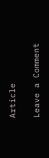Article

Leave a Comment